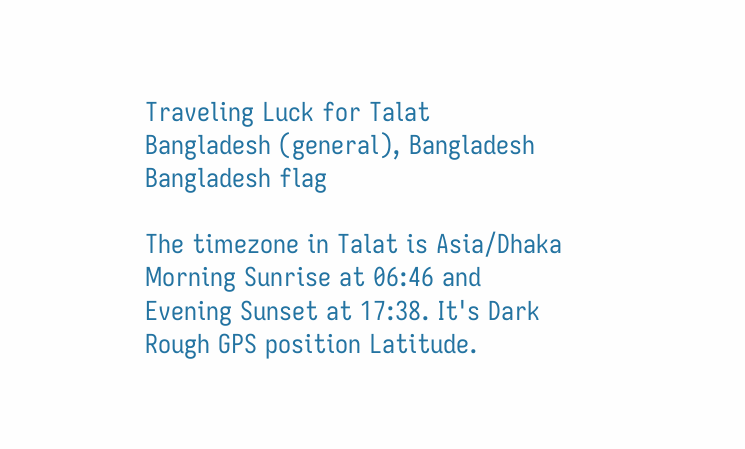Traveling Luck for Talat Bangladesh (general), Bangladesh Bangladesh flag

The timezone in Talat is Asia/Dhaka
Morning Sunrise at 06:46 and Evening Sunset at 17:38. It's Dark
Rough GPS position Latitude.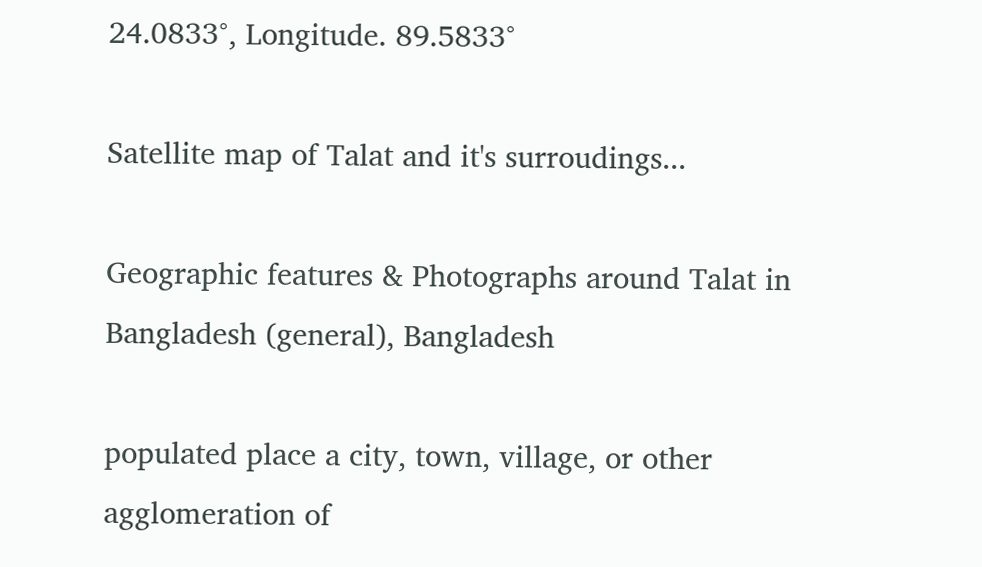24.0833°, Longitude. 89.5833°

Satellite map of Talat and it's surroudings...

Geographic features & Photographs around Talat in Bangladesh (general), Bangladesh

populated place a city, town, village, or other agglomeration of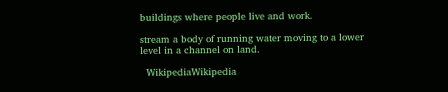buildings where people live and work.

stream a body of running water moving to a lower level in a channel on land.

  WikipediaWikipedia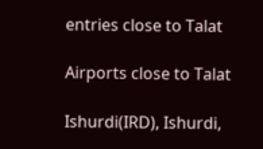entries close to Talat

Airports close to Talat

Ishurdi(IRD), Ishurdi,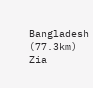Bangladesh (77.3km)
Zia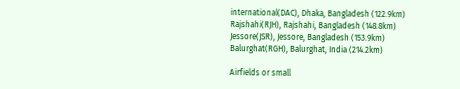international(DAC), Dhaka, Bangladesh (122.9km)
Rajshahi(RJH), Rajshahi, Bangladesh (148.8km)
Jessore(JSR), Jessore, Bangladesh (153.9km)
Balurghat(RGH), Balurghat, India (214.2km)

Airfields or small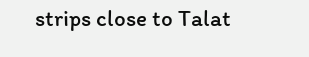strips close to Talat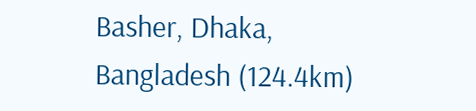Basher, Dhaka, Bangladesh (124.4km)